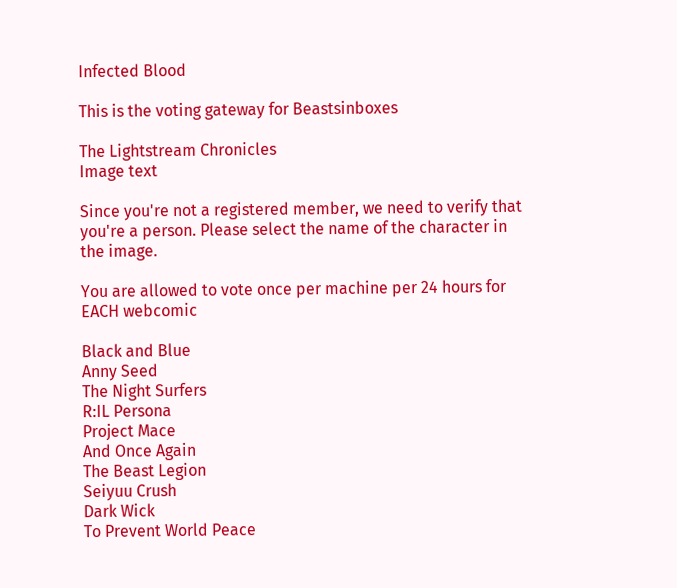Infected Blood

This is the voting gateway for Beastsinboxes

The Lightstream Chronicles
Image text

Since you're not a registered member, we need to verify that you're a person. Please select the name of the character in the image.

You are allowed to vote once per machine per 24 hours for EACH webcomic

Black and Blue
Anny Seed
The Night Surfers
R:IL Persona
Project Mace
And Once Again
The Beast Legion
Seiyuu Crush
Dark Wick
To Prevent World Peace